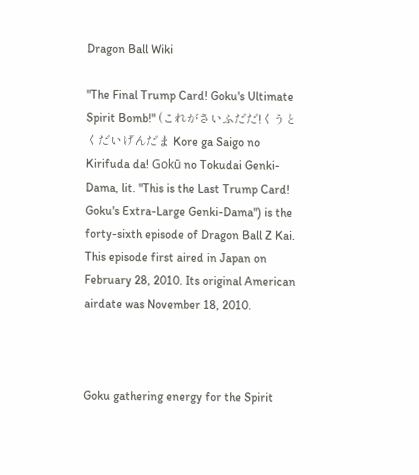Dragon Ball Wiki

"The Final Trump Card! Goku's Ultimate Spirit Bomb!" (これがさいふだだ!くうとくだいげんだま Kore ga Saigo no Kirifuda da! Gokū no Tokudai Genki-Dama, lit. "This is the Last Trump Card! Goku's Extra-Large Genki-Dama") is the forty-sixth episode of Dragon Ball Z Kai. This episode first aired in Japan on February 28, 2010. Its original American airdate was November 18, 2010.



Goku gathering energy for the Spirit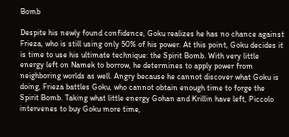Bomb

Despite his newly found confidence, Goku realizes he has no chance against Frieza, who is still using only 50% of his power. At this point, Goku decides it is time to use his ultimate technique: the Spirit Bomb. With very little energy left on Namek to borrow, he determines to apply power from neighboring worlds as well. Angry because he cannot discover what Goku is doing, Frieza battles Goku, who cannot obtain enough time to forge the Spirit Bomb. Taking what little energy Gohan and Krillin have left, Piccolo intervenes to buy Goku more time,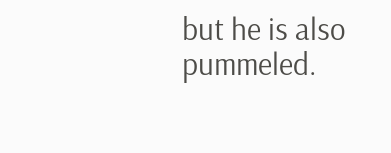but he is also pummeled.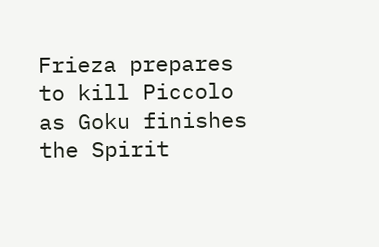Frieza prepares to kill Piccolo as Goku finishes the Spirit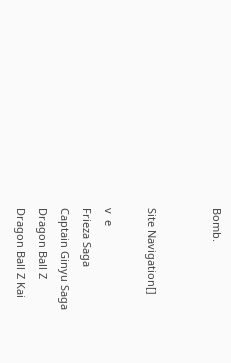Bomb.


Site Navigation[]

v  e
Frieza Saga
Captain Ginyu Saga
Dragon Ball Z
Dragon Ball Z Kai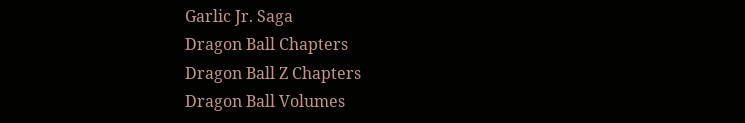Garlic Jr. Saga
Dragon Ball Chapters
Dragon Ball Z Chapters
Dragon Ball Volumes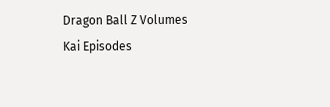Dragon Ball Z Volumes
Kai Episodes